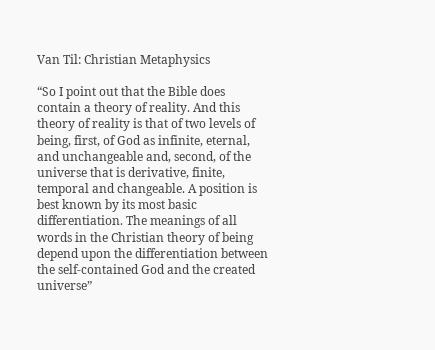Van Til: Christian Metaphysics

“So I point out that the Bible does contain a theory of reality. And this theory of reality is that of two levels of being, first, of God as infinite, eternal, and unchangeable and, second, of the universe that is derivative, finite, temporal and changeable. A position is best known by its most basic differentiation. The meanings of all words in the Christian theory of being depend upon the differentiation between the self-contained God and the created universe”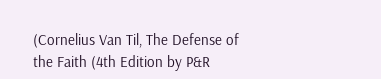(Cornelius Van Til, The Defense of the Faith (4th Edition by P&R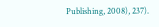Publishing, 2008), 237).